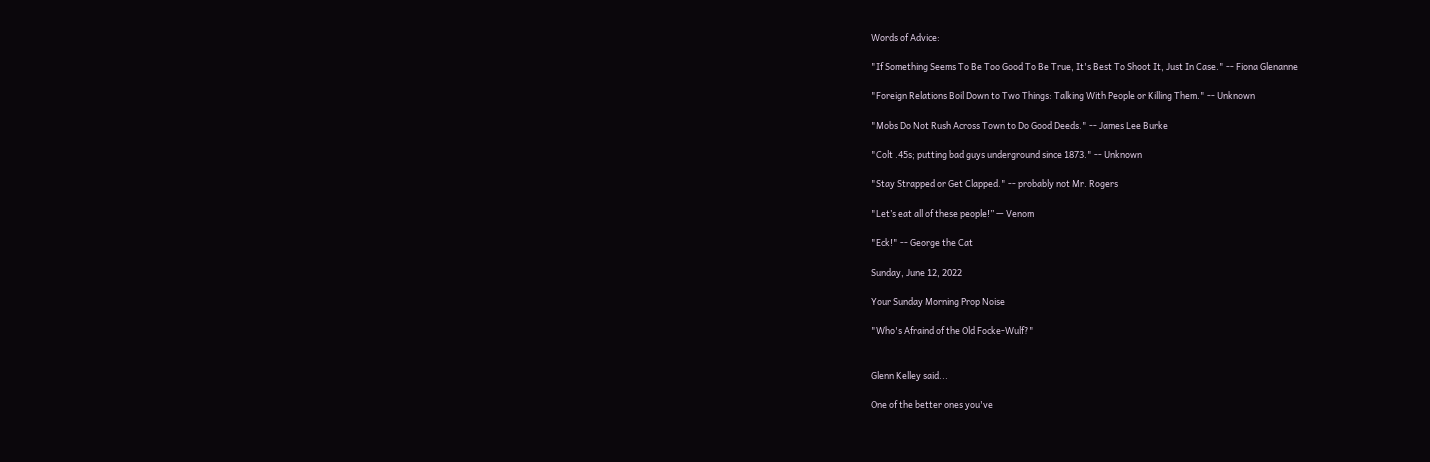Words of Advice:

"If Something Seems To Be Too Good To Be True, It's Best To Shoot It, Just In Case." -- Fiona Glenanne

"Foreign Relations Boil Down to Two Things: Talking With People or Killing Them." -- Unknown

"Mobs Do Not Rush Across Town to Do Good Deeds." -- James Lee Burke

"Colt .45s; putting bad guys underground since 1873." -- Unknown

"Stay Strapped or Get Clapped." -- probably not Mr. Rogers

"Let’s eat all of these people!” — Venom

"Eck!" -- George the Cat

Sunday, June 12, 2022

Your Sunday Morning Prop Noise

"Who's Afraind of the Old Focke-Wulf?"


Glenn Kelley said...

One of the better ones you've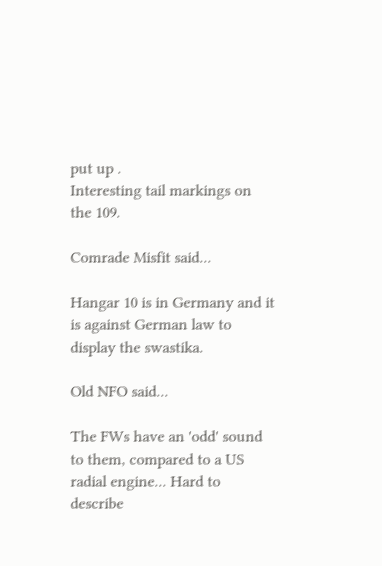put up .
Interesting tail markings on the 109.

Comrade Misfit said...

Hangar 10 is in Germany and it is against German law to display the swastika.

Old NFO said...

The FWs have an 'odd' sound to them, compared to a US radial engine... Hard to describe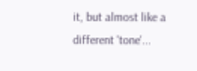it, but almost like a different 'tone'...